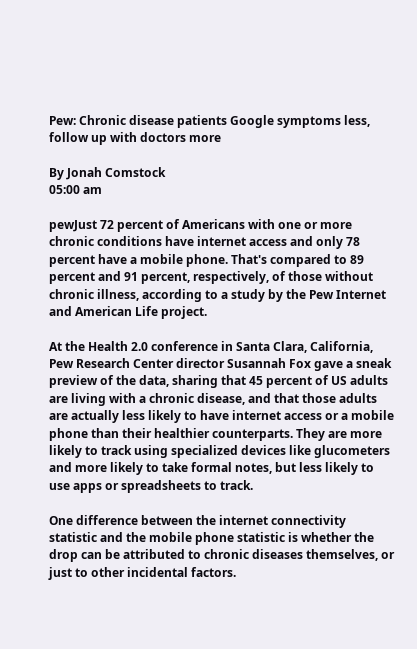Pew: Chronic disease patients Google symptoms less, follow up with doctors more

By Jonah Comstock
05:00 am

pewJust 72 percent of Americans with one or more chronic conditions have internet access and only 78 percent have a mobile phone. That's compared to 89 percent and 91 percent, respectively, of those without chronic illness, according to a study by the Pew Internet and American Life project.

At the Health 2.0 conference in Santa Clara, California, Pew Research Center director Susannah Fox gave a sneak preview of the data, sharing that 45 percent of US adults are living with a chronic disease, and that those adults are actually less likely to have internet access or a mobile phone than their healthier counterparts. They are more likely to track using specialized devices like glucometers and more likely to take formal notes, but less likely to use apps or spreadsheets to track.

One difference between the internet connectivity statistic and the mobile phone statistic is whether the drop can be attributed to chronic diseases themselves, or just to other incidental factors.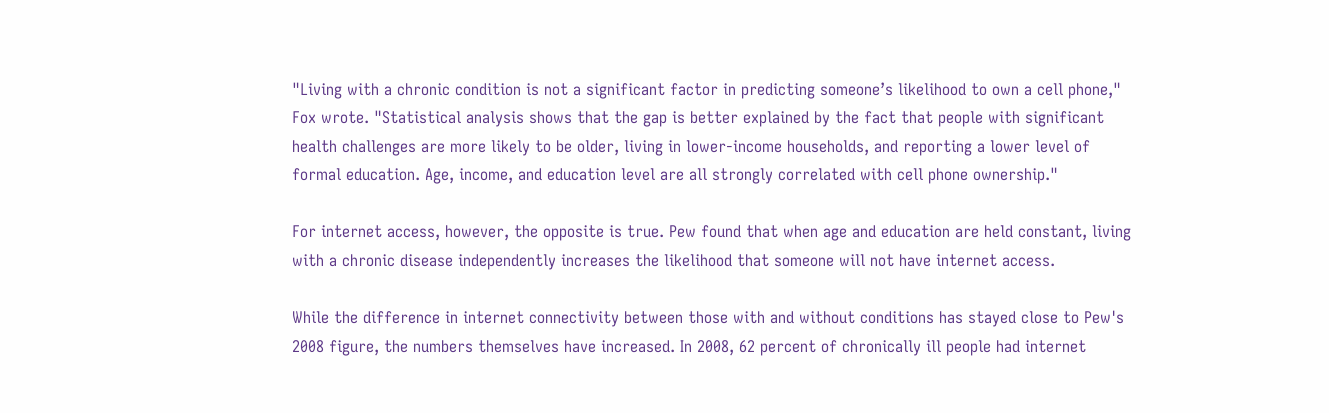"Living with a chronic condition is not a significant factor in predicting someone’s likelihood to own a cell phone," Fox wrote. "Statistical analysis shows that the gap is better explained by the fact that people with significant health challenges are more likely to be older, living in lower-income households, and reporting a lower level of formal education. Age, income, and education level are all strongly correlated with cell phone ownership."

For internet access, however, the opposite is true. Pew found that when age and education are held constant, living with a chronic disease independently increases the likelihood that someone will not have internet access.

While the difference in internet connectivity between those with and without conditions has stayed close to Pew's 2008 figure, the numbers themselves have increased. In 2008, 62 percent of chronically ill people had internet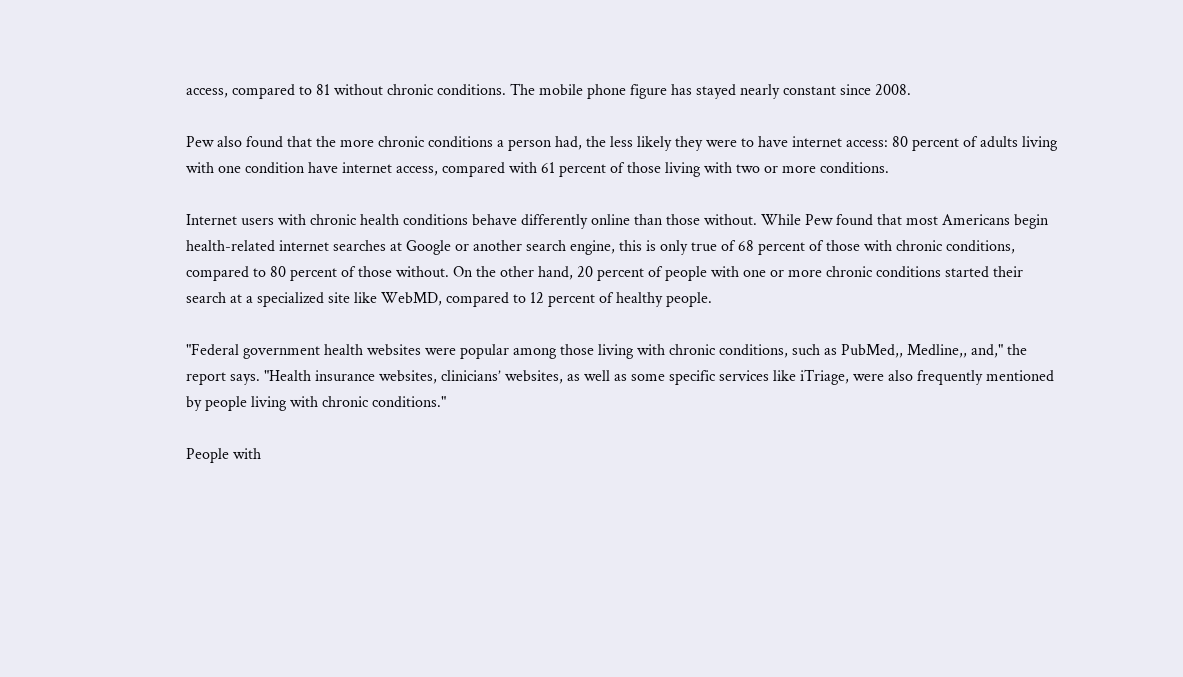access, compared to 81 without chronic conditions. The mobile phone figure has stayed nearly constant since 2008.

Pew also found that the more chronic conditions a person had, the less likely they were to have internet access: 80 percent of adults living with one condition have internet access, compared with 61 percent of those living with two or more conditions.

Internet users with chronic health conditions behave differently online than those without. While Pew found that most Americans begin health-related internet searches at Google or another search engine, this is only true of 68 percent of those with chronic conditions, compared to 80 percent of those without. On the other hand, 20 percent of people with one or more chronic conditions started their search at a specialized site like WebMD, compared to 12 percent of healthy people.

"Federal government health websites were popular among those living with chronic conditions, such as PubMed,, Medline,, and," the report says. "Health insurance websites, clinicians’ websites, as well as some specific services like iTriage, were also frequently mentioned by people living with chronic conditions."

People with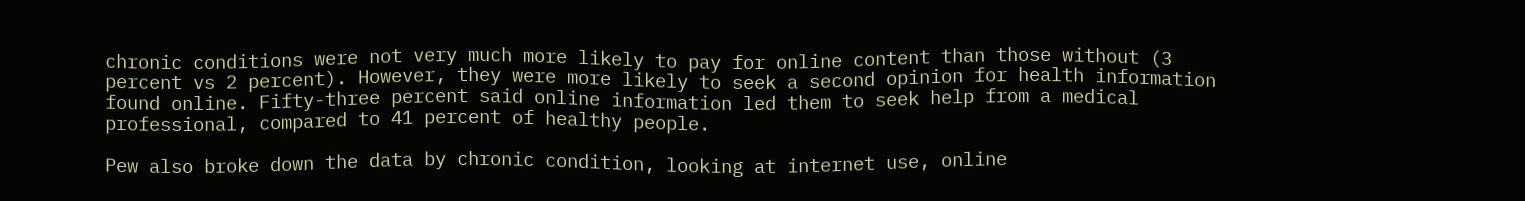chronic conditions were not very much more likely to pay for online content than those without (3 percent vs 2 percent). However, they were more likely to seek a second opinion for health information found online. Fifty-three percent said online information led them to seek help from a medical professional, compared to 41 percent of healthy people.

Pew also broke down the data by chronic condition, looking at internet use, online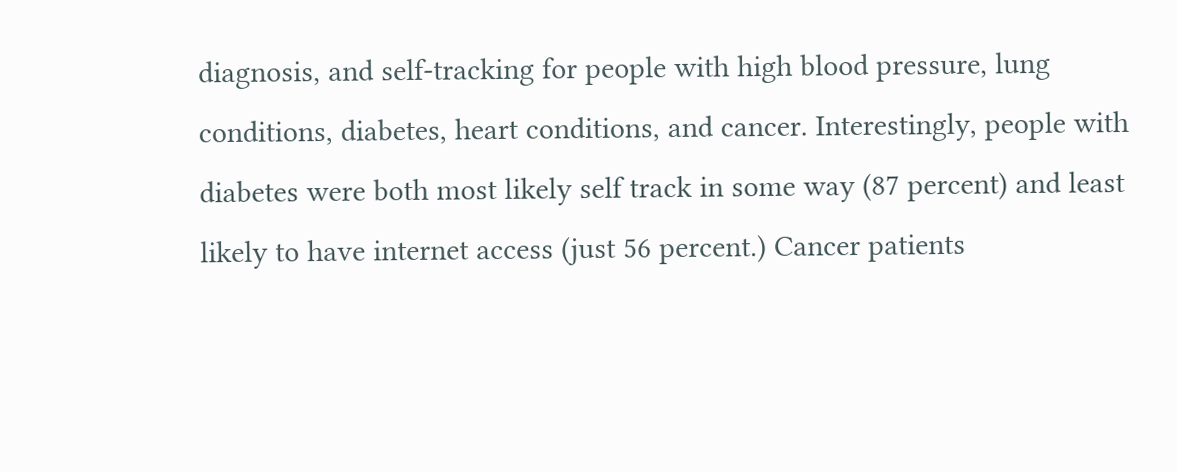diagnosis, and self-tracking for people with high blood pressure, lung conditions, diabetes, heart conditions, and cancer. Interestingly, people with diabetes were both most likely self track in some way (87 percent) and least likely to have internet access (just 56 percent.) Cancer patients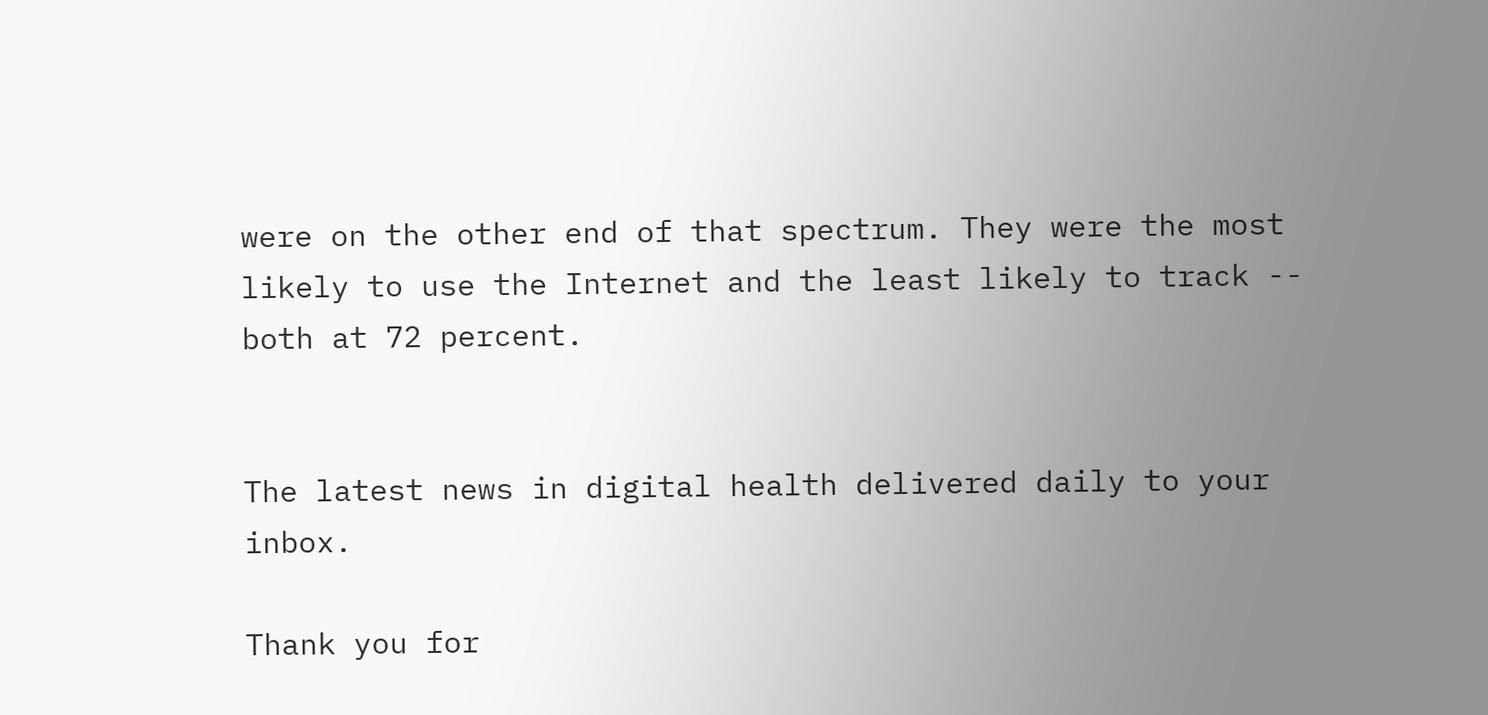were on the other end of that spectrum. They were the most likely to use the Internet and the least likely to track -- both at 72 percent.


The latest news in digital health delivered daily to your inbox.

Thank you for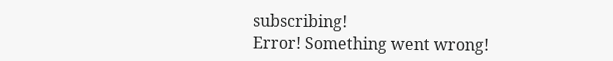subscribing!
Error! Something went wrong!